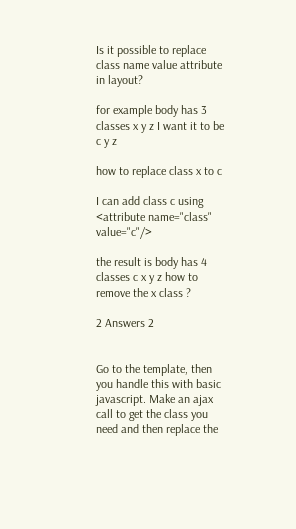Is it possible to replace class name value attribute in layout?

for example body has 3 classes x y z I want it to be c y z

how to replace class x to c

I can add class c using <attribute name="class" value="c"/>

the result is body has 4 classes c x y z how to remove the x class ?

2 Answers 2


Go to the template, then you handle this with basic javascript. Make an ajax call to get the class you need and then replace the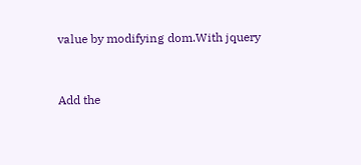value by modifying dom.With jquery


Add the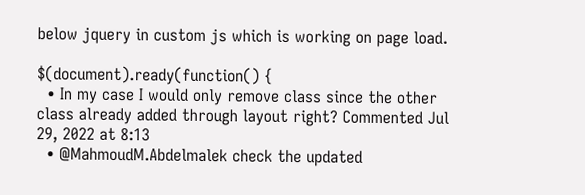below jquery in custom js which is working on page load.

$(document).ready(function() {
  • In my case I would only remove class since the other class already added through layout right? Commented Jul 29, 2022 at 8:13
  • @MahmoudM.Abdelmalek check the updated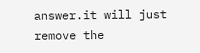answer.it will just remove the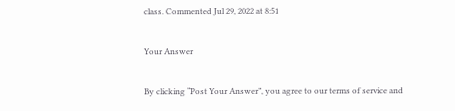class. Commented Jul 29, 2022 at 8:51

Your Answer

By clicking “Post Your Answer”, you agree to our terms of service and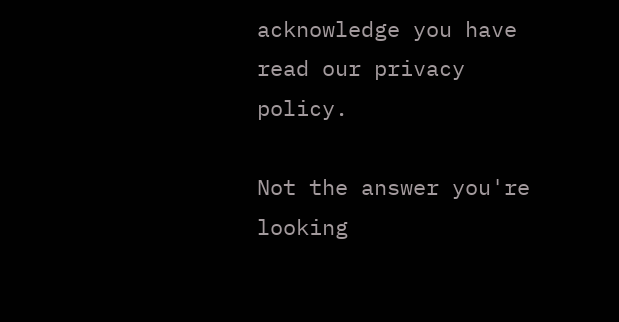acknowledge you have read our privacy policy.

Not the answer you're looking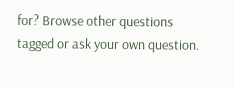for? Browse other questions tagged or ask your own question.